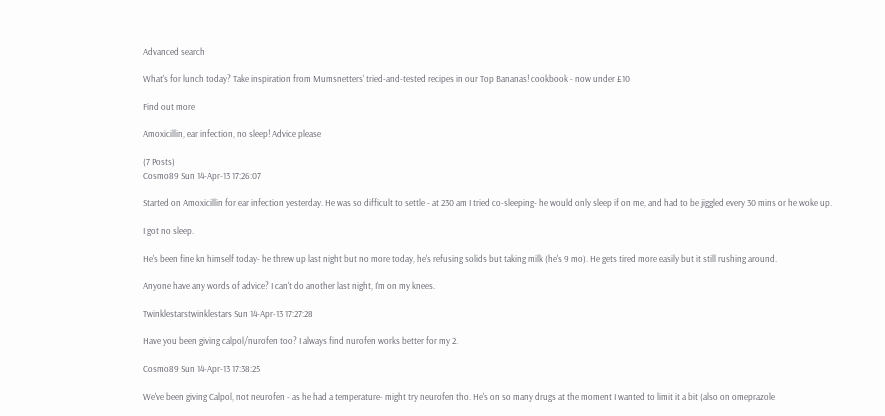Advanced search

What's for lunch today? Take inspiration from Mumsnetters' tried-and-tested recipes in our Top Bananas! cookbook - now under £10

Find out more

Amoxicillin, ear infection, no sleep! Advice please

(7 Posts)
Cosmo89 Sun 14-Apr-13 17:26:07

Started on Amoxicillin for ear infection yesterday. He was so difficult to settle - at 230 am I tried co-sleeping- he would only sleep if on me, and had to be jiggled every 30 mins or he woke up.

I got no sleep.

He's been fine kn himself today- he threw up last night but no more today, he's refusing solids but taking milk (he's 9 mo). He gets tired more easily but it still rushing around.

Anyone have any words of advice? I can't do another last night, I'm on my knees.

Twinklestarstwinklestars Sun 14-Apr-13 17:27:28

Have you been giving calpol/nurofen too? I always find nurofen works better for my 2.

Cosmo89 Sun 14-Apr-13 17:38:25

We've been giving Calpol, not neurofen - as he had a temperature- might try neurofen tho. He's on so many drugs at the moment I wanted to limit it a bit (also on omeprazole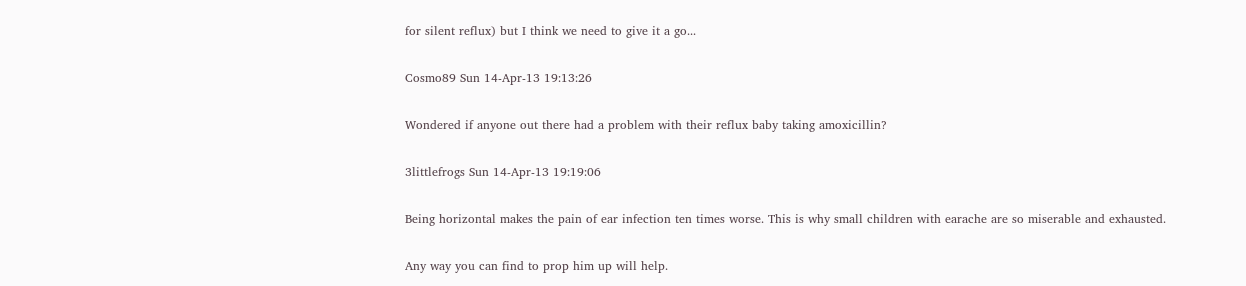for silent reflux) but I think we need to give it a go...

Cosmo89 Sun 14-Apr-13 19:13:26

Wondered if anyone out there had a problem with their reflux baby taking amoxicillin?

3littlefrogs Sun 14-Apr-13 19:19:06

Being horizontal makes the pain of ear infection ten times worse. This is why small children with earache are so miserable and exhausted.

Any way you can find to prop him up will help.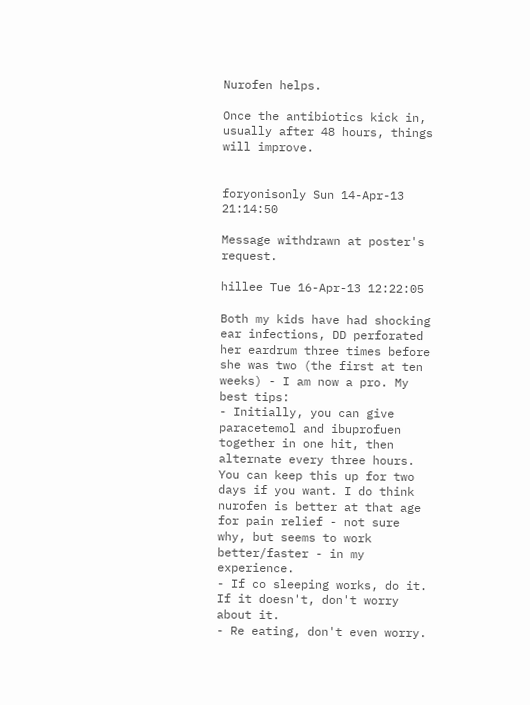Nurofen helps.

Once the antibiotics kick in, usually after 48 hours, things will improve.


foryonisonly Sun 14-Apr-13 21:14:50

Message withdrawn at poster's request.

hillee Tue 16-Apr-13 12:22:05

Both my kids have had shocking ear infections, DD perforated her eardrum three times before she was two (the first at ten weeks) - I am now a pro. My best tips:
- Initially, you can give paracetemol and ibuprofuen together in one hit, then alternate every three hours. You can keep this up for two days if you want. I do think nurofen is better at that age for pain relief - not sure why, but seems to work better/faster - in my experience.
- If co sleeping works, do it. If it doesn't, don't worry about it.
- Re eating, don't even worry.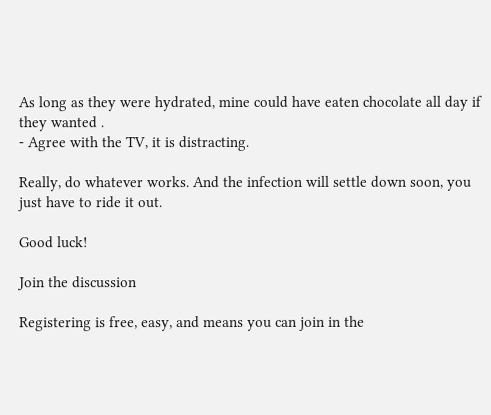As long as they were hydrated, mine could have eaten chocolate all day if they wanted .
- Agree with the TV, it is distracting.

Really, do whatever works. And the infection will settle down soon, you just have to ride it out.

Good luck!

Join the discussion

Registering is free, easy, and means you can join in the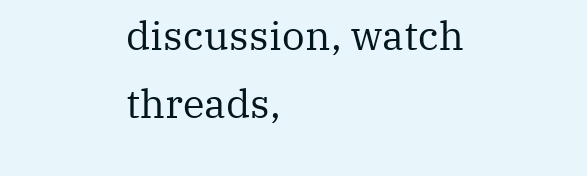discussion, watch threads,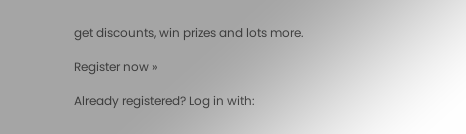get discounts, win prizes and lots more.

Register now »

Already registered? Log in with: